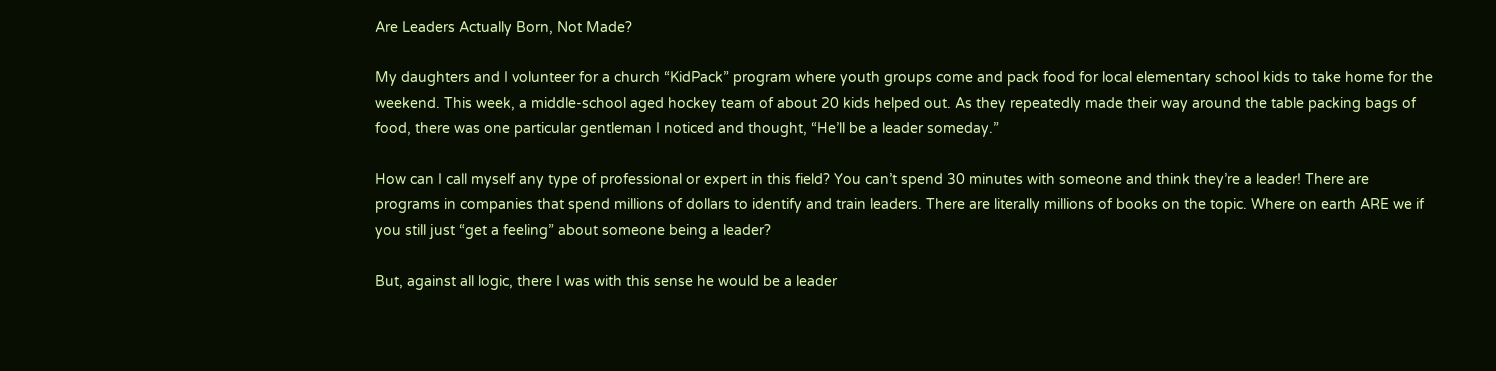Are Leaders Actually Born, Not Made?

My daughters and I volunteer for a church “KidPack” program where youth groups come and pack food for local elementary school kids to take home for the weekend. This week, a middle-school aged hockey team of about 20 kids helped out. As they repeatedly made their way around the table packing bags of food, there was one particular gentleman I noticed and thought, “He’ll be a leader someday.”

How can I call myself any type of professional or expert in this field? You can’t spend 30 minutes with someone and think they’re a leader! There are programs in companies that spend millions of dollars to identify and train leaders. There are literally millions of books on the topic. Where on earth ARE we if you still just “get a feeling” about someone being a leader?

But, against all logic, there I was with this sense he would be a leader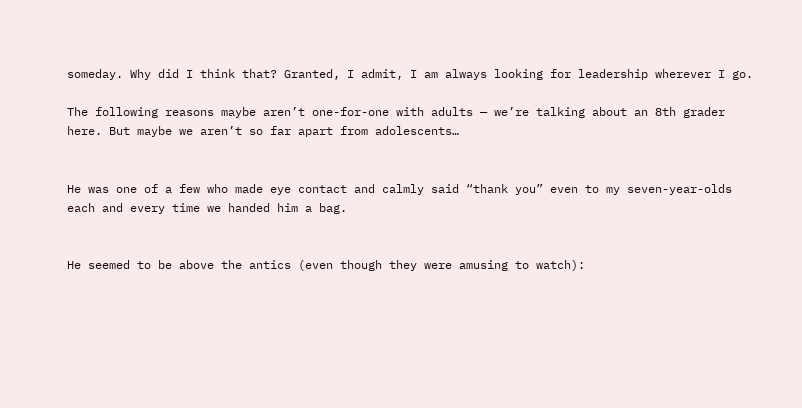someday. Why did I think that? Granted, I admit, I am always looking for leadership wherever I go.

The following reasons maybe aren’t one-for-one with adults — we’re talking about an 8th grader here. But maybe we aren’t so far apart from adolescents…


He was one of a few who made eye contact and calmly said “thank you” even to my seven-year-olds each and every time we handed him a bag.


He seemed to be above the antics (even though they were amusing to watch):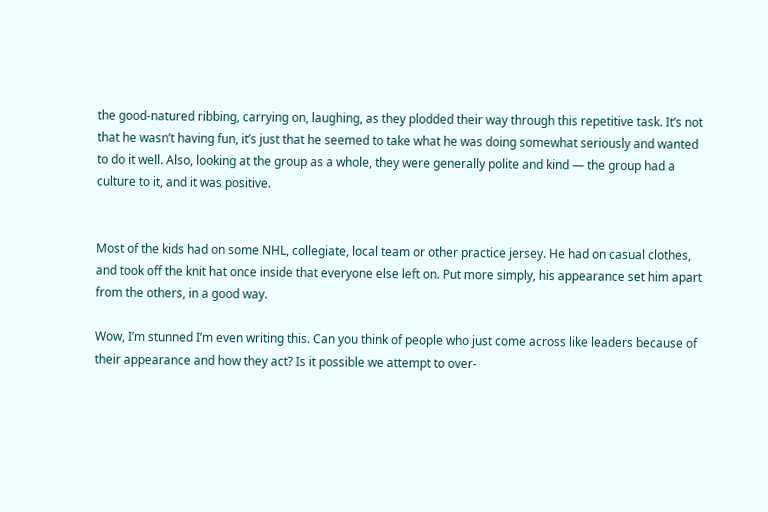the good-natured ribbing, carrying on, laughing, as they plodded their way through this repetitive task. It’s not that he wasn’t having fun, it’s just that he seemed to take what he was doing somewhat seriously and wanted to do it well. Also, looking at the group as a whole, they were generally polite and kind — the group had a culture to it, and it was positive.


Most of the kids had on some NHL, collegiate, local team or other practice jersey. He had on casual clothes, and took off the knit hat once inside that everyone else left on. Put more simply, his appearance set him apart from the others, in a good way.

Wow, I’m stunned I’m even writing this. Can you think of people who just come across like leaders because of their appearance and how they act? Is it possible we attempt to over-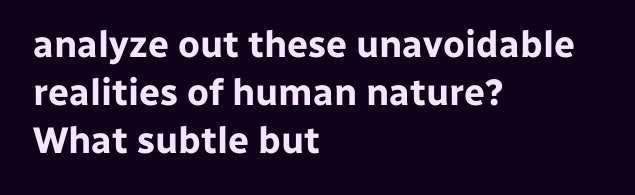analyze out these unavoidable realities of human nature? What subtle but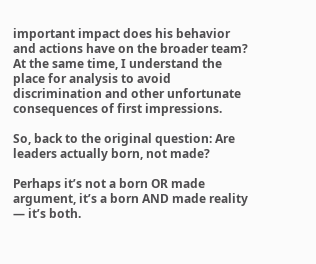important impact does his behavior and actions have on the broader team? At the same time, I understand the place for analysis to avoid discrimination and other unfortunate consequences of first impressions.

So, back to the original question: Are leaders actually born, not made?

Perhaps it’s not a born OR made argument, it’s a born AND made reality — it’s both.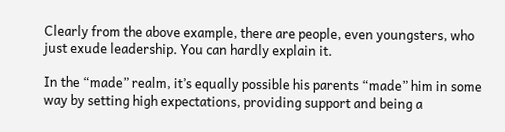Clearly from the above example, there are people, even youngsters, who just exude leadership. You can hardly explain it.

In the “made” realm, it’s equally possible his parents “made” him in some way by setting high expectations, providing support and being a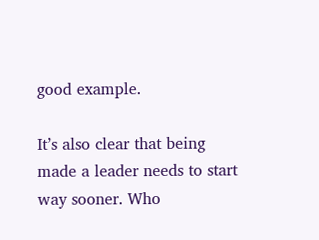good example.

It’s also clear that being made a leader needs to start way sooner. Who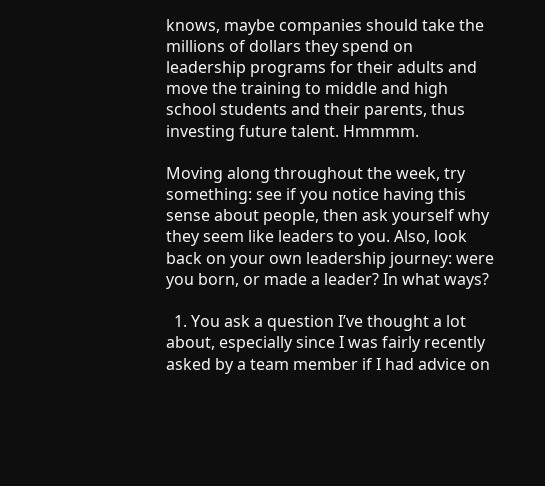knows, maybe companies should take the millions of dollars they spend on leadership programs for their adults and move the training to middle and high school students and their parents, thus investing future talent. Hmmmm.

Moving along throughout the week, try something: see if you notice having this sense about people, then ask yourself why they seem like leaders to you. Also, look back on your own leadership journey: were you born, or made a leader? In what ways?

  1. You ask a question I’ve thought a lot about, especially since I was fairly recently asked by a team member if I had advice on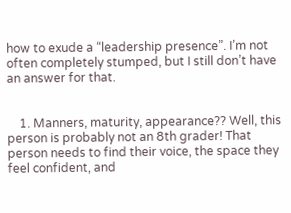how to exude a “leadership presence”. I’m not often completely stumped, but I still don’t have an answer for that.


    1. Manners, maturity, appearance?? Well, this person is probably not an 8th grader! That person needs to find their voice, the space they feel confident, and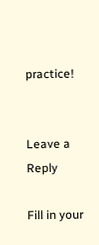practice!


Leave a Reply

Fill in your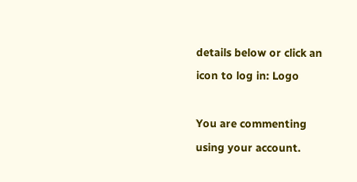details below or click an icon to log in: Logo

You are commenting using your account.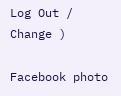Log Out /  Change )

Facebook photo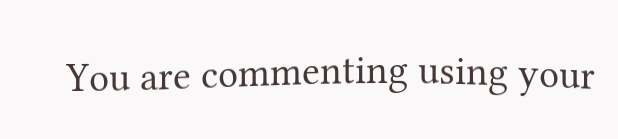You are commenting using your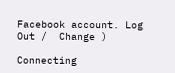Facebook account. Log Out /  Change )

Connecting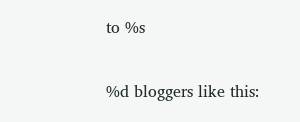to %s

%d bloggers like this: